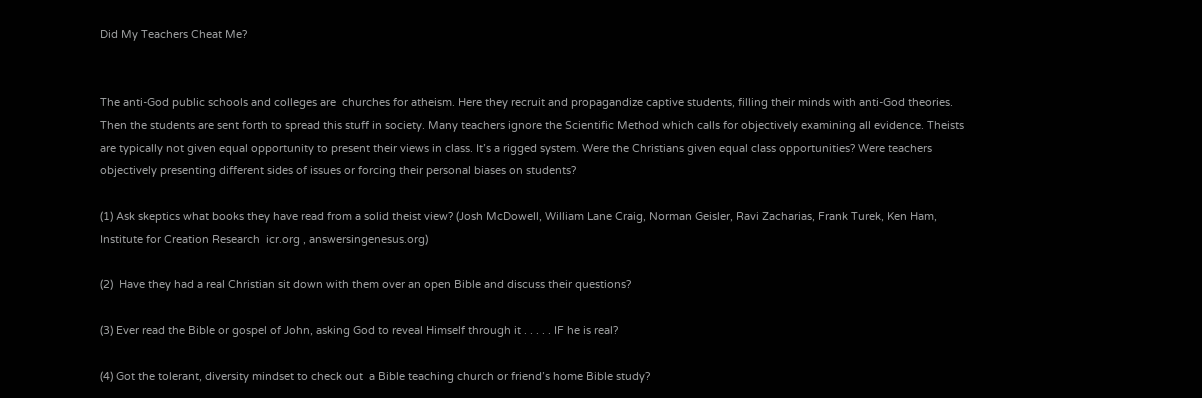Did My Teachers Cheat Me?


The anti-God public schools and colleges are  churches for atheism. Here they recruit and propagandize captive students, filling their minds with anti-God theories. Then the students are sent forth to spread this stuff in society. Many teachers ignore the Scientific Method which calls for objectively examining all evidence. Theists are typically not given equal opportunity to present their views in class. It’s a rigged system. Were the Christians given equal class opportunities? Were teachers objectively presenting different sides of issues or forcing their personal biases on students?

(1) Ask skeptics what books they have read from a solid theist view? (Josh McDowell, William Lane Craig, Norman Geisler, Ravi Zacharias, Frank Turek, Ken Ham, Institute for Creation Research  icr.org , answersingenesus.org)

(2)  Have they had a real Christian sit down with them over an open Bible and discuss their questions?

(3) Ever read the Bible or gospel of John, asking God to reveal Himself through it . . . . . IF he is real?

(4) Got the tolerant, diversity mindset to check out  a Bible teaching church or friend’s home Bible study?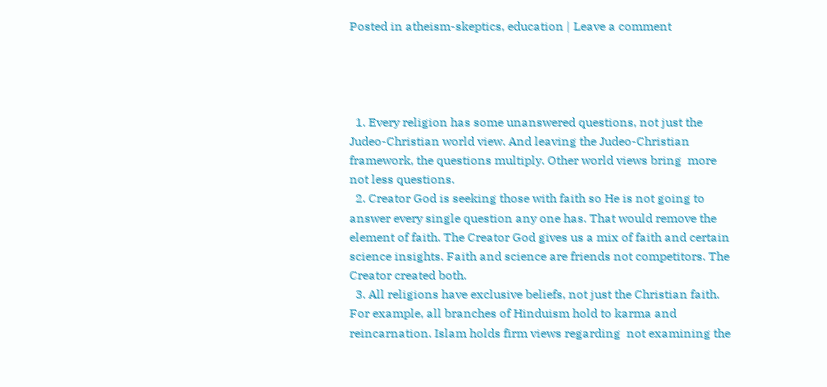Posted in atheism-skeptics, education | Leave a comment




  1. Every religion has some unanswered questions, not just the Judeo-Christian world view. And leaving the Judeo-Christian framework, the questions multiply. Other world views bring  more not less questions.
  2. Creator God is seeking those with faith so He is not going to answer every single question any one has. That would remove the element of faith. The Creator God gives us a mix of faith and certain science insights. Faith and science are friends not competitors. The Creator created both.
  3. All religions have exclusive beliefs, not just the Christian faith. For example, all branches of Hinduism hold to karma and reincarnation. Islam holds firm views regarding  not examining the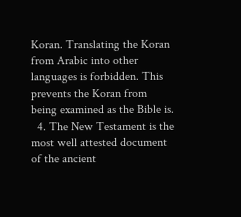Koran. Translating the Koran from Arabic into other languages is forbidden. This prevents the Koran from being examined as the Bible is.
  4. The New Testament is the most well attested document of the ancient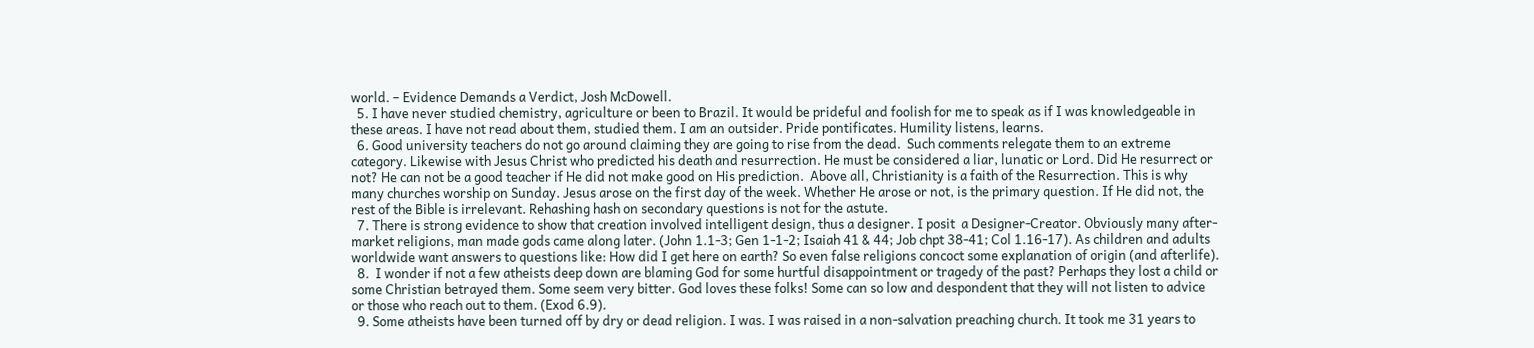world. – Evidence Demands a Verdict, Josh McDowell.
  5. I have never studied chemistry, agriculture or been to Brazil. It would be prideful and foolish for me to speak as if I was knowledgeable in these areas. I have not read about them, studied them. I am an outsider. Pride pontificates. Humility listens, learns.
  6. Good university teachers do not go around claiming they are going to rise from the dead.  Such comments relegate them to an extreme category. Likewise with Jesus Christ who predicted his death and resurrection. He must be considered a liar, lunatic or Lord. Did He resurrect or not? He can not be a good teacher if He did not make good on His prediction.  Above all, Christianity is a faith of the Resurrection. This is why many churches worship on Sunday. Jesus arose on the first day of the week. Whether He arose or not, is the primary question. If He did not, the rest of the Bible is irrelevant. Rehashing hash on secondary questions is not for the astute.
  7. There is strong evidence to show that creation involved intelligent design, thus a designer. I posit  a Designer-Creator. Obviously many after-market religions, man made gods came along later. (John 1.1-3; Gen 1-1-2; Isaiah 41 & 44; Job chpt 38-41; Col 1.16-17). As children and adults worldwide want answers to questions like: How did I get here on earth? So even false religions concoct some explanation of origin (and afterlife).
  8.  I wonder if not a few atheists deep down are blaming God for some hurtful disappointment or tragedy of the past? Perhaps they lost a child or some Christian betrayed them. Some seem very bitter. God loves these folks! Some can so low and despondent that they will not listen to advice or those who reach out to them. (Exod 6.9).
  9. Some atheists have been turned off by dry or dead religion. I was. I was raised in a non-salvation preaching church. It took me 31 years to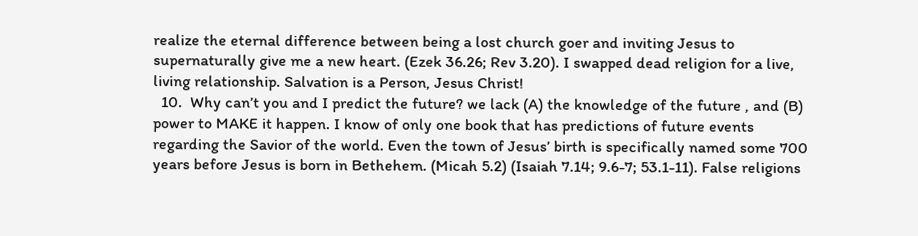realize the eternal difference between being a lost church goer and inviting Jesus to supernaturally give me a new heart. (Ezek 36.26; Rev 3.20). I swapped dead religion for a live, living relationship. Salvation is a Person, Jesus Christ!
  10.  Why can’t you and I predict the future? we lack (A) the knowledge of the future , and (B) power to MAKE it happen. I know of only one book that has predictions of future events regarding the Savior of the world. Even the town of Jesus’ birth is specifically named some 700 years before Jesus is born in Bethehem. (Micah 5.2) (Isaiah 7.14; 9.6-7; 53.1-11). False religions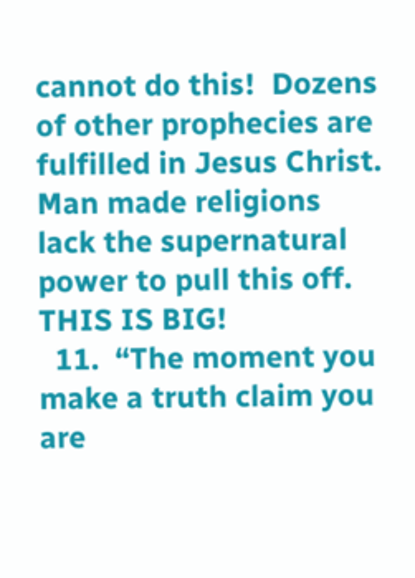cannot do this!  Dozens of other prophecies are fulfilled in Jesus Christ. Man made religions lack the supernatural power to pull this off. THIS IS BIG!
  11.  “The moment you make a truth claim you are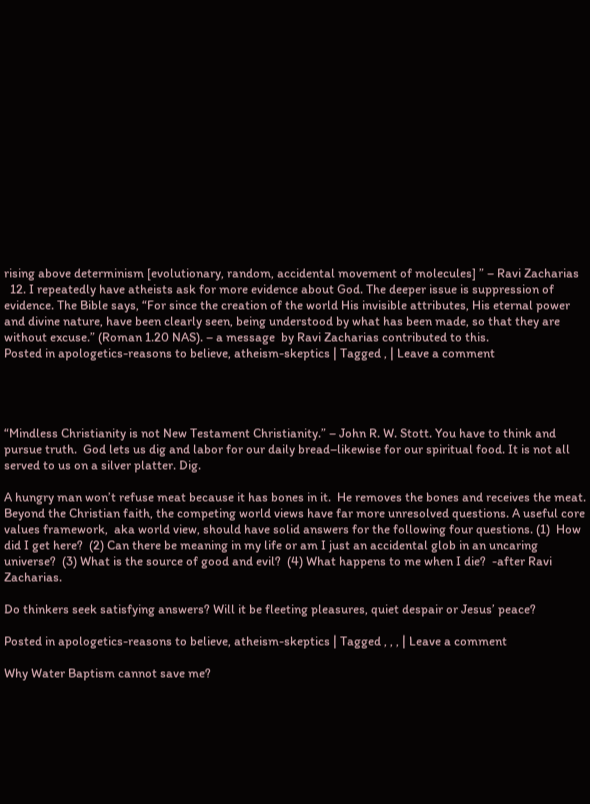rising above determinism [evolutionary, random, accidental movement of molecules] ” – Ravi Zacharias
  12. I repeatedly have atheists ask for more evidence about God. The deeper issue is suppression of evidence. The Bible says, “For since the creation of the world His invisible attributes, His eternal power and divine nature, have been clearly seen, being understood by what has been made, so that they are without excuse.” (Roman 1.20 NAS). – a message  by Ravi Zacharias contributed to this.
Posted in apologetics-reasons to believe, atheism-skeptics | Tagged , | Leave a comment




“Mindless Christianity is not New Testament Christianity.” – John R. W. Stott. You have to think and pursue truth.  God lets us dig and labor for our daily bread–likewise for our spiritual food. It is not all served to us on a silver platter. Dig.

A hungry man won’t refuse meat because it has bones in it.  He removes the bones and receives the meat. Beyond the Christian faith, the competing world views have far more unresolved questions. A useful core values framework,  aka world view, should have solid answers for the following four questions. (1)  How did I get here?  (2) Can there be meaning in my life or am I just an accidental glob in an uncaring universe?  (3) What is the source of good and evil?  (4) What happens to me when I die?  -after Ravi Zacharias.

Do thinkers seek satisfying answers? Will it be fleeting pleasures, quiet despair or Jesus’ peace?

Posted in apologetics-reasons to believe, atheism-skeptics | Tagged , , , | Leave a comment

Why Water Baptism cannot save me?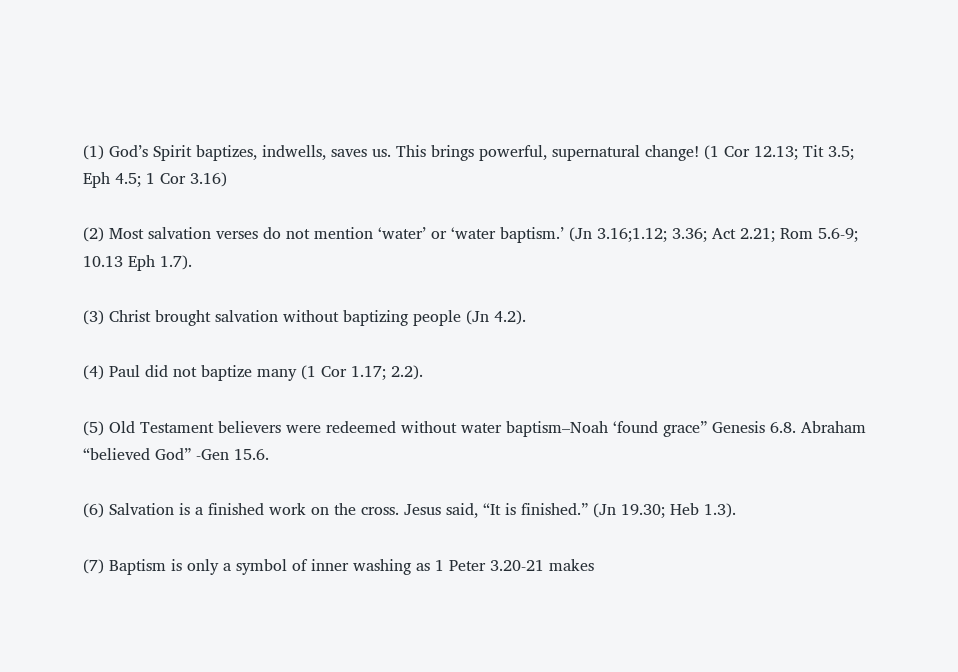(1) God’s Spirit baptizes, indwells, saves us. This brings powerful, supernatural change! (1 Cor 12.13; Tit 3.5; Eph 4.5; 1 Cor 3.16)

(2) Most salvation verses do not mention ‘water’ or ‘water baptism.’ (Jn 3.16;1.12; 3.36; Act 2.21; Rom 5.6-9; 10.13 Eph 1.7).

(3) Christ brought salvation without baptizing people (Jn 4.2).

(4) Paul did not baptize many (1 Cor 1.17; 2.2).

(5) Old Testament believers were redeemed without water baptism–Noah ‘found grace” Genesis 6.8. Abraham “believed God” -Gen 15.6.

(6) Salvation is a finished work on the cross. Jesus said, “It is finished.” (Jn 19.30; Heb 1.3).

(7) Baptism is only a symbol of inner washing as 1 Peter 3.20-21 makes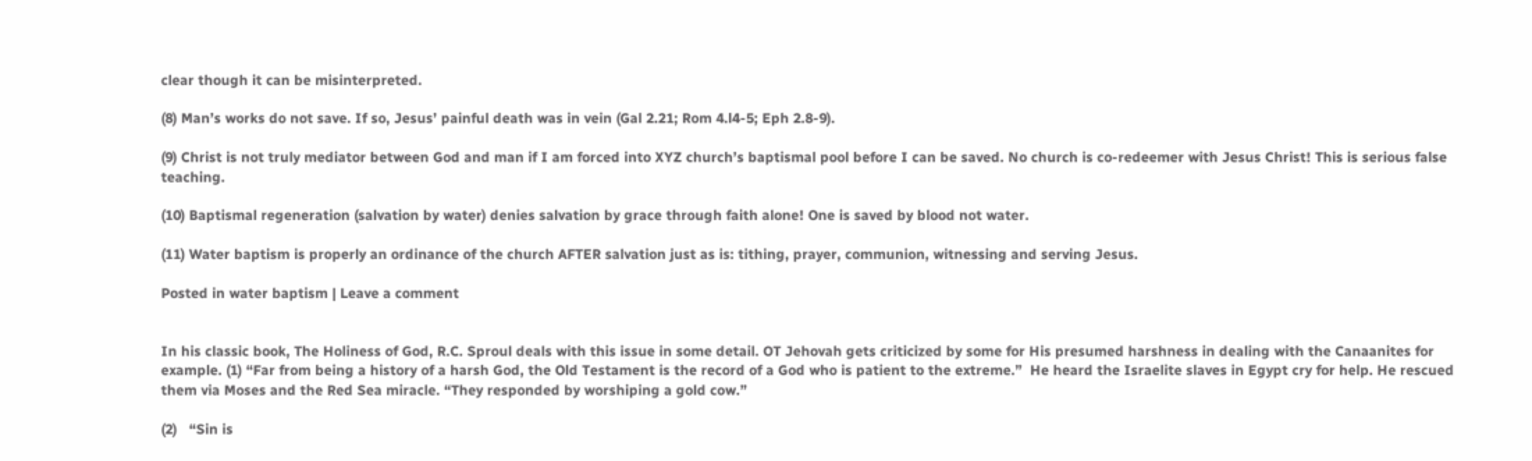clear though it can be misinterpreted.

(8) Man’s works do not save. If so, Jesus’ painful death was in vein (Gal 2.21; Rom 4.l4-5; Eph 2.8-9).

(9) Christ is not truly mediator between God and man if I am forced into XYZ church’s baptismal pool before I can be saved. No church is co-redeemer with Jesus Christ! This is serious false teaching.

(10) Baptismal regeneration (salvation by water) denies salvation by grace through faith alone! One is saved by blood not water.

(11) Water baptism is properly an ordinance of the church AFTER salvation just as is: tithing, prayer, communion, witnessing and serving Jesus.

Posted in water baptism | Leave a comment


In his classic book, The Holiness of God, R.C. Sproul deals with this issue in some detail. OT Jehovah gets criticized by some for His presumed harshness in dealing with the Canaanites for example. (1) “Far from being a history of a harsh God, the Old Testament is the record of a God who is patient to the extreme.”  He heard the Israelite slaves in Egypt cry for help. He rescued them via Moses and the Red Sea miracle. “They responded by worshiping a gold cow.”

(2)   “Sin is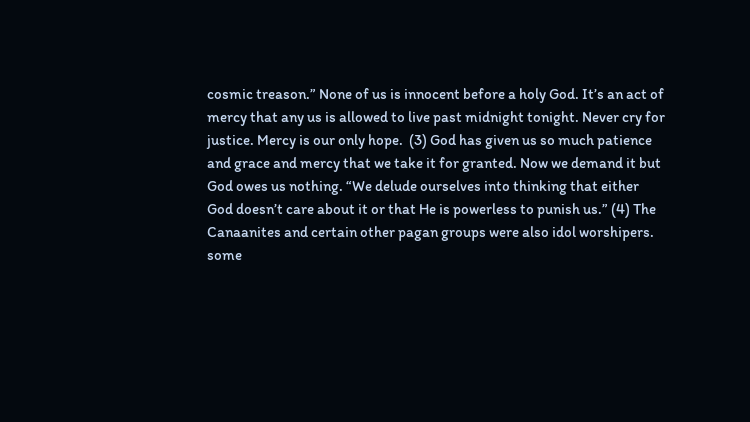cosmic treason.” None of us is innocent before a holy God. It’s an act of mercy that any us is allowed to live past midnight tonight. Never cry for justice. Mercy is our only hope.  (3) God has given us so much patience and grace and mercy that we take it for granted. Now we demand it but God owes us nothing. “We delude ourselves into thinking that either God doesn’t care about it or that He is powerless to punish us.” (4) The Canaanites and certain other pagan groups were also idol worshipers. some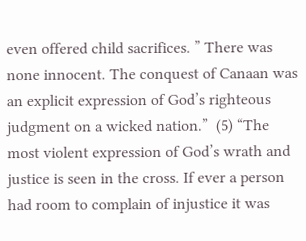even offered child sacrifices. ” There was none innocent. The conquest of Canaan was an explicit expression of God’s righteous judgment on a wicked nation.”  (5) “The most violent expression of God’s wrath and justice is seen in the cross. If ever a person had room to complain of injustice it was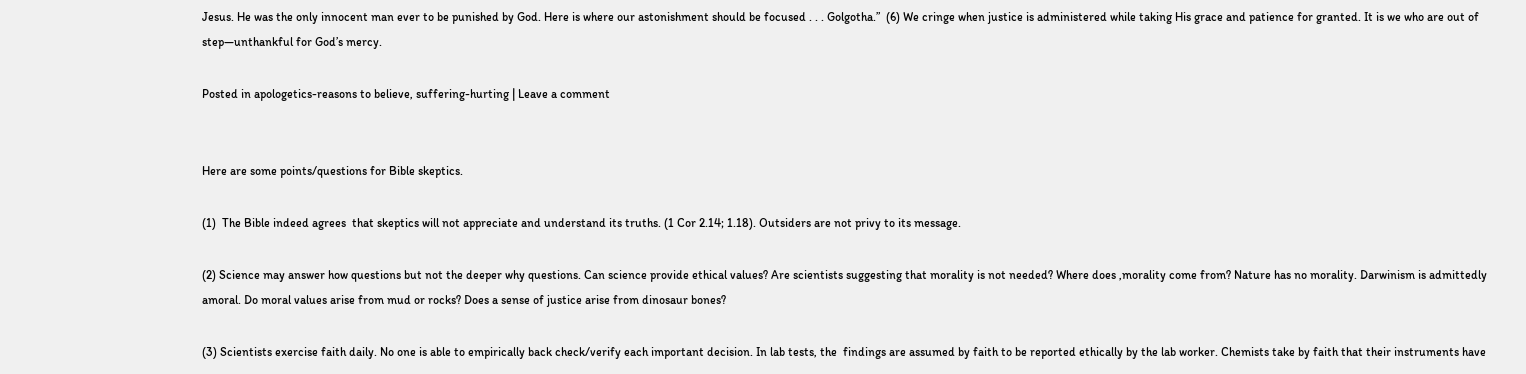Jesus. He was the only innocent man ever to be punished by God. Here is where our astonishment should be focused . . . Golgotha.”  (6) We cringe when justice is administered while taking His grace and patience for granted. It is we who are out of step—unthankful for God’s mercy.

Posted in apologetics-reasons to believe, suffering-hurting | Leave a comment


Here are some points/questions for Bible skeptics.

(1)  The Bible indeed agrees  that skeptics will not appreciate and understand its truths. (1 Cor 2.14; 1.18). Outsiders are not privy to its message.

(2) Science may answer how questions but not the deeper why questions. Can science provide ethical values? Are scientists suggesting that morality is not needed? Where does ,morality come from? Nature has no morality. Darwinism is admittedly amoral. Do moral values arise from mud or rocks? Does a sense of justice arise from dinosaur bones?

(3) Scientists exercise faith daily. No one is able to empirically back check/verify each important decision. In lab tests, the  findings are assumed by faith to be reported ethically by the lab worker. Chemists take by faith that their instruments have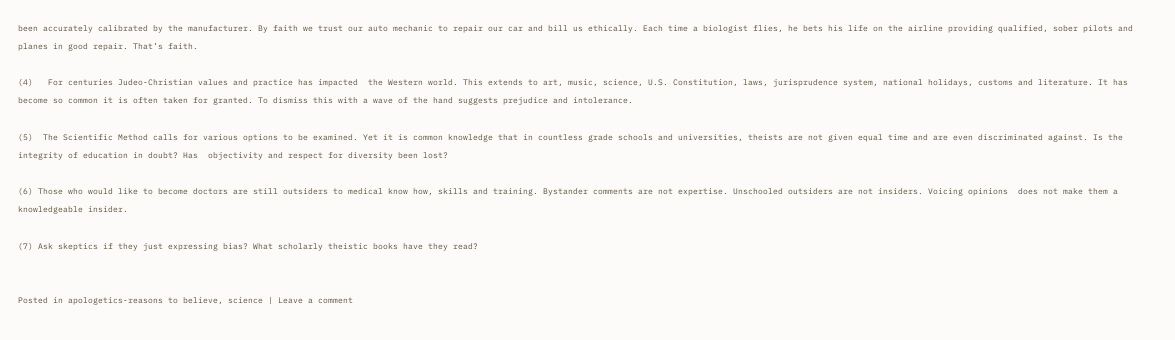been accurately calibrated by the manufacturer. By faith we trust our auto mechanic to repair our car and bill us ethically. Each time a biologist flies, he bets his life on the airline providing qualified, sober pilots and planes in good repair. That’s faith.

(4)   For centuries Judeo-Christian values and practice has impacted  the Western world. This extends to art, music, science, U.S. Constitution, laws, jurisprudence system, national holidays, customs and literature. It has become so common it is often taken for granted. To dismiss this with a wave of the hand suggests prejudice and intolerance.

(5)  The Scientific Method calls for various options to be examined. Yet it is common knowledge that in countless grade schools and universities, theists are not given equal time and are even discriminated against. Is the integrity of education in doubt? Has  objectivity and respect for diversity been lost?

(6) Those who would like to become doctors are still outsiders to medical know how, skills and training. Bystander comments are not expertise. Unschooled outsiders are not insiders. Voicing opinions  does not make them a knowledgeable insider.

(7) Ask skeptics if they just expressing bias? What scholarly theistic books have they read?


Posted in apologetics-reasons to believe, science | Leave a comment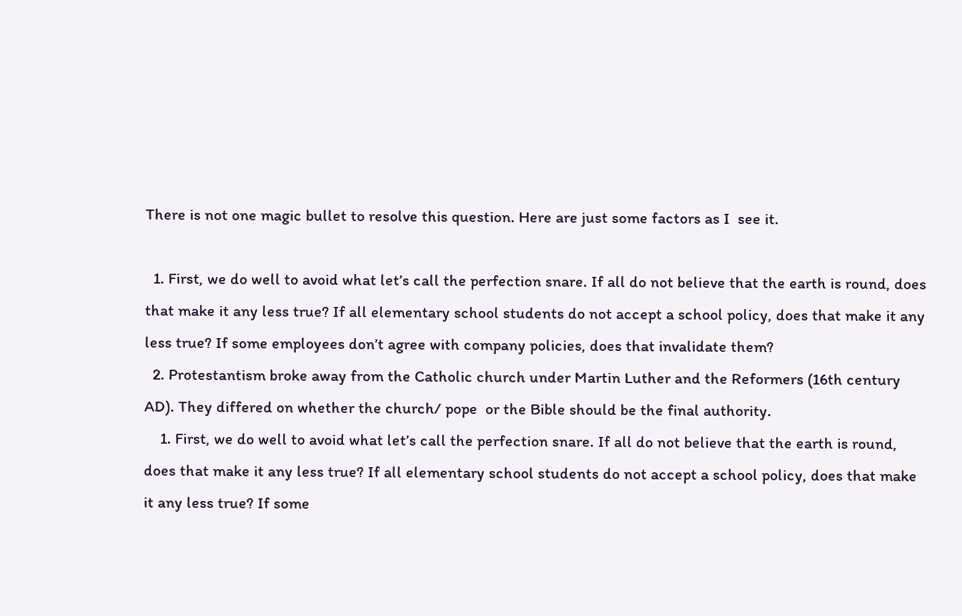There is not one magic bullet to resolve this question. Here are just some factors as I  see it.

  1. First, we do well to avoid what let’s call the perfection snare. If all do not believe that the earth is round, does that make it any less true? If all elementary school students do not accept a school policy, does that make it any less true? If some employees don’t agree with company policies, does that invalidate them?
  2. Protestantism broke away from the Catholic church under Martin Luther and the Reformers (16th century AD). They differed on whether the church/ pope  or the Bible should be the final authority.
    1. First, we do well to avoid what let’s call the perfection snare. If all do not believe that the earth is round, does that make it any less true? If all elementary school students do not accept a school policy, does that make it any less true? If some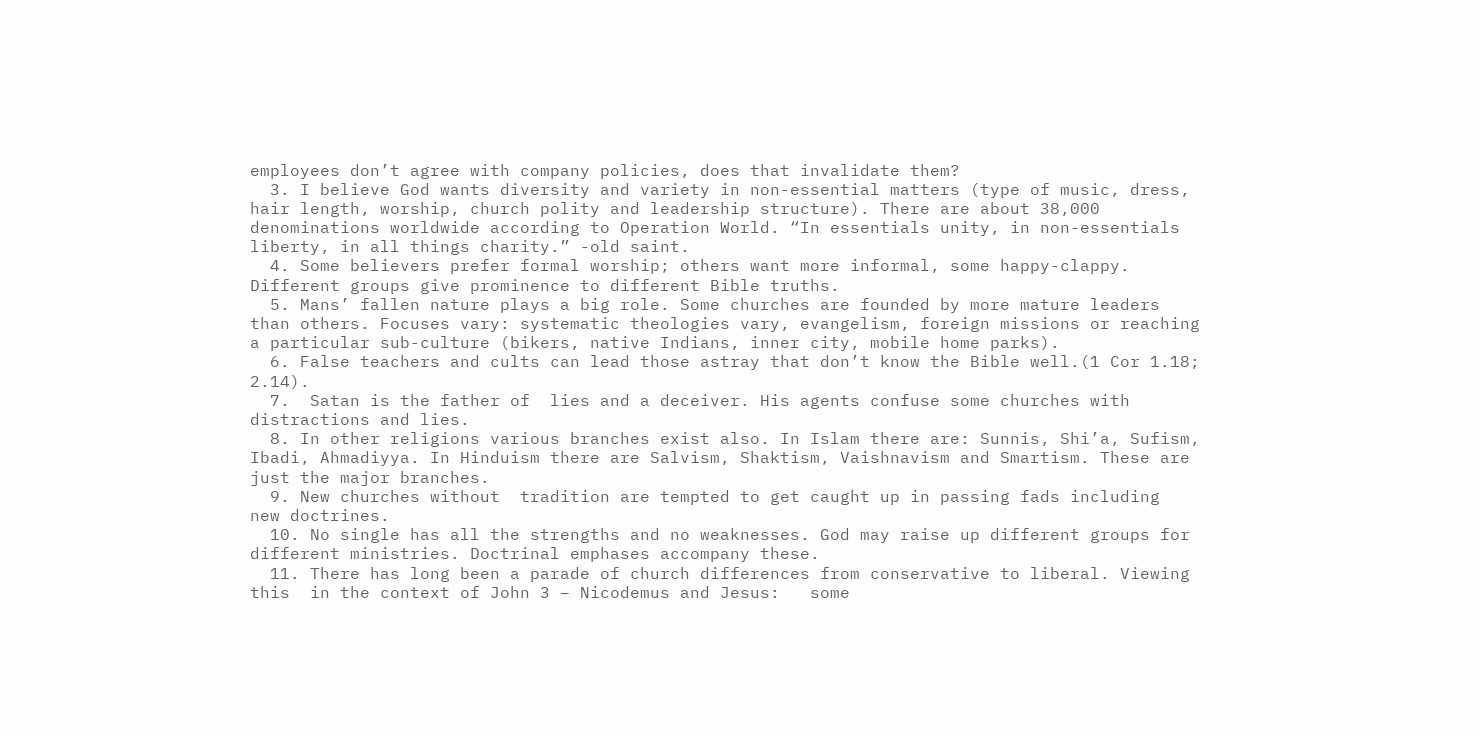employees don’t agree with company policies, does that invalidate them?
  3. I believe God wants diversity and variety in non-essential matters (type of music, dress, hair length, worship, church polity and leadership structure). There are about 38,000 denominations worldwide according to Operation World. “In essentials unity, in non-essentials liberty, in all things charity.” -old saint.
  4. Some believers prefer formal worship; others want more informal, some happy-clappy. Different groups give prominence to different Bible truths.
  5. Mans’ fallen nature plays a big role. Some churches are founded by more mature leaders than others. Focuses vary: systematic theologies vary, evangelism, foreign missions or reaching a particular sub-culture (bikers, native Indians, inner city, mobile home parks).
  6. False teachers and cults can lead those astray that don’t know the Bible well.(1 Cor 1.18; 2.14).
  7.  Satan is the father of  lies and a deceiver. His agents confuse some churches with distractions and lies.
  8. In other religions various branches exist also. In Islam there are: Sunnis, Shi’a, Sufism, Ibadi, Ahmadiyya. In Hinduism there are Salvism, Shaktism, Vaishnavism and Smartism. These are just the major branches.
  9. New churches without  tradition are tempted to get caught up in passing fads including  new doctrines.
  10. No single has all the strengths and no weaknesses. God may raise up different groups for different ministries. Doctrinal emphases accompany these.
  11. There has long been a parade of church differences from conservative to liberal. Viewing this  in the context of John 3 – Nicodemus and Jesus:   some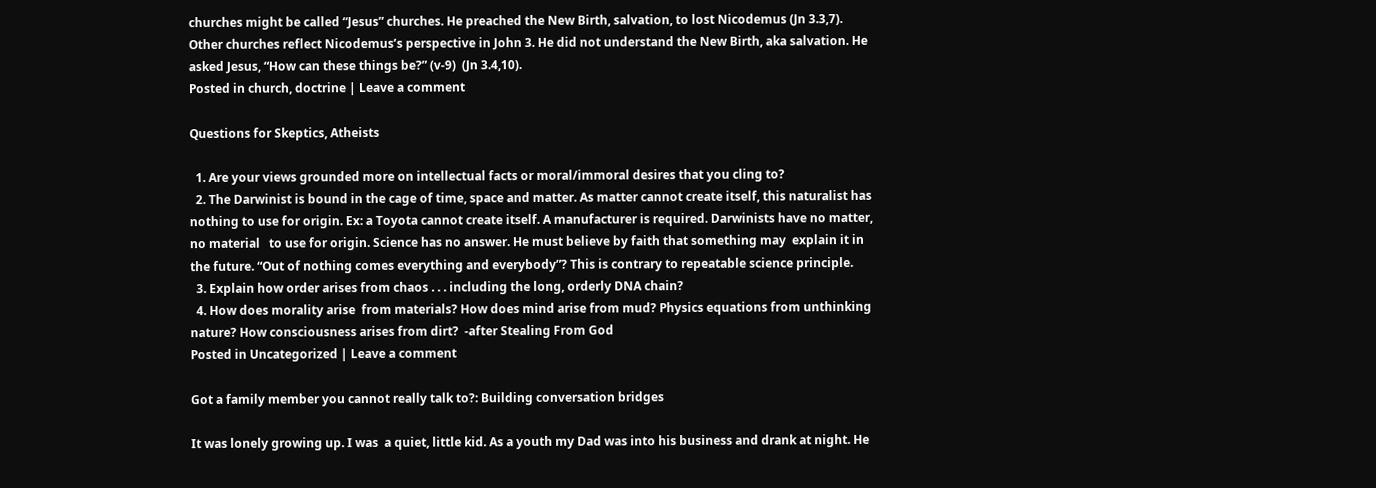churches might be called “Jesus” churches. He preached the New Birth, salvation, to lost Nicodemus (Jn 3.3,7). Other churches reflect Nicodemus’s perspective in John 3. He did not understand the New Birth, aka salvation. He asked Jesus, “How can these things be?” (v-9)  (Jn 3.4,10).
Posted in church, doctrine | Leave a comment

Questions for Skeptics, Atheists

  1. Are your views grounded more on intellectual facts or moral/immoral desires that you cling to?
  2. The Darwinist is bound in the cage of time, space and matter. As matter cannot create itself, this naturalist has nothing to use for origin. Ex: a Toyota cannot create itself. A manufacturer is required. Darwinists have no matter, no material   to use for origin. Science has no answer. He must believe by faith that something may  explain it in the future. “Out of nothing comes everything and everybody”? This is contrary to repeatable science principle.
  3. Explain how order arises from chaos . . . including the long, orderly DNA chain?
  4. How does morality arise  from materials? How does mind arise from mud? Physics equations from unthinking nature? How consciousness arises from dirt?  -after Stealing From God
Posted in Uncategorized | Leave a comment

Got a family member you cannot really talk to?: Building conversation bridges

It was lonely growing up. I was  a quiet, little kid. As a youth my Dad was into his business and drank at night. He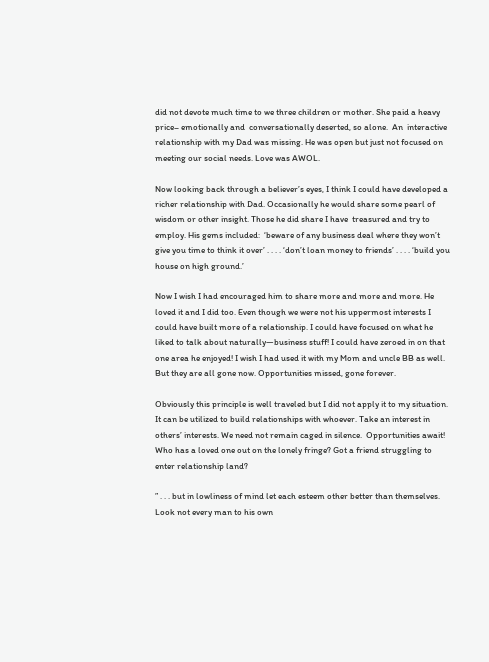did not devote much time to we three children or mother. She paid a heavy price– emotionally and  conversationally deserted, so alone.  An  interactive relationship with my Dad was missing. He was open but just not focused on meeting our social needs. Love was AWOL.

Now looking back through a believer’s eyes, I think I could have developed a richer relationship with Dad. Occasionally he would share some pearl of  wisdom or other insight. Those he did share I have  treasured and try to employ. His gems included:  ‘beware of any business deal where they won’t give you time to think it over’ . . . . ‘don’t loan money to friends’ . . . . ‘build you house on high ground.’

Now I wish I had encouraged him to share more and more and more. He loved it and I did too. Even though we were not his uppermost interests I could have built more of a relationship. I could have focused on what he liked to talk about naturally—business stuff! I could have zeroed in on that one area he enjoyed! I wish I had used it with my Mom and uncle BB as well.  But they are all gone now. Opportunities missed, gone forever.

Obviously this principle is well traveled but I did not apply it to my situation.  It can be utilized to build relationships with whoever. Take an interest in others’ interests. We need not remain caged in silence.  Opportunities await! Who has a loved one out on the lonely fringe? Got a friend struggling to enter relationship land?

” . . . but in lowliness of mind let each esteem other better than themselves. Look not every man to his own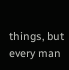things, but every man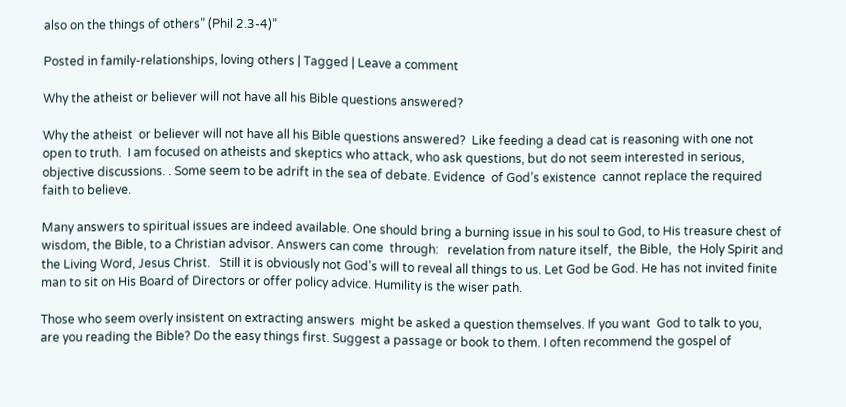also on the things of others” (Phil 2.3-4)”

Posted in family-relationships, loving others | Tagged | Leave a comment

Why the atheist or believer will not have all his Bible questions answered?

Why the atheist  or believer will not have all his Bible questions answered?  Like feeding a dead cat is reasoning with one not open to truth.  I am focused on atheists and skeptics who attack, who ask questions, but do not seem interested in serious, objective discussions. . Some seem to be adrift in the sea of debate. Evidence  of God’s existence  cannot replace the required faith to believe.

Many answers to spiritual issues are indeed available. One should bring a burning issue in his soul to God, to His treasure chest of wisdom, the Bible, to a Christian advisor. Answers can come  through:   revelation from nature itself,  the Bible,  the Holy Spirit and  the Living Word, Jesus Christ.   Still it is obviously not God’s will to reveal all things to us. Let God be God. He has not invited finite man to sit on His Board of Directors or offer policy advice. Humility is the wiser path.

Those who seem overly insistent on extracting answers  might be asked a question themselves. If you want  God to talk to you, are you reading the Bible? Do the easy things first. Suggest a passage or book to them. I often recommend the gospel of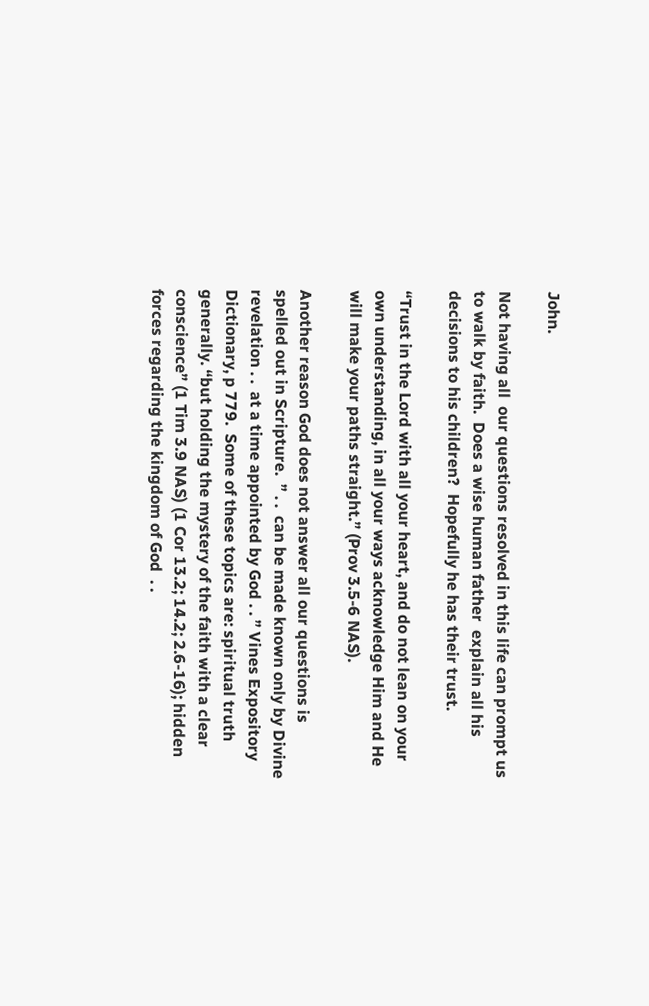John.

Not having all  our questions resolved in this life can prompt us to walk by faith.  Does a wise human father  explain all his decisions to his children?  Hopefully he has their trust.

“Trust in the Lord with all your heart, and do not lean on your own understanding, in all your ways acknowledge Him and He will make your paths straight.” (Prov 3.5-6 NAS).

Another reason God does not answer all our questions is spelled out in Scripture.  ” . .  can be made known only by Divine revelation . .  at a time appointed by God . . ” Vines Expository Dictionary, p 779.  Some of these topics are: spiritual truth generally. “but holding the mystery of the faith with a clear conscience” (1 Tim 3.9 NAS) (1 Cor 13.2; 14.2; 2.6-16); hidden forces regarding the kingdom of God  . .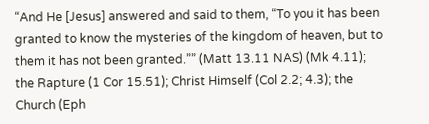“And He [Jesus] answered and said to them, “To you it has been granted to know the mysteries of the kingdom of heaven, but to them it has not been granted.”” (Matt 13.11 NAS) (Mk 4.11); the Rapture (1 Cor 15.51); Christ Himself (Col 2.2; 4.3); the Church (Eph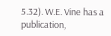5.32). W.E. Vine has a  publication,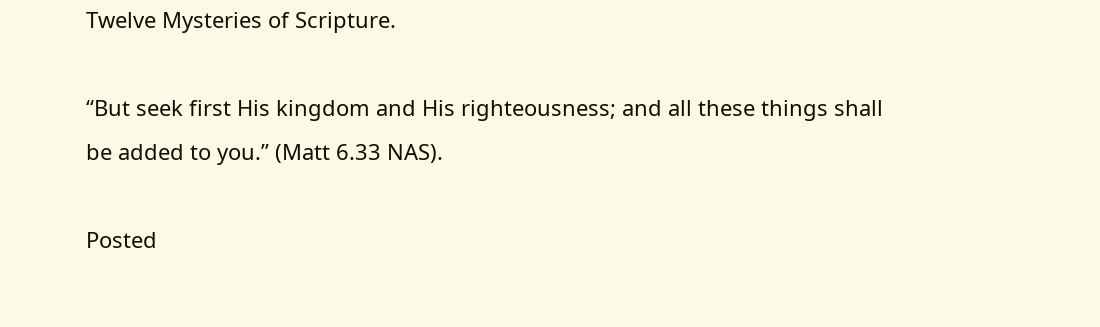Twelve Mysteries of Scripture.

“But seek first His kingdom and His righteousness; and all these things shall be added to you.” (Matt 6.33 NAS).

Posted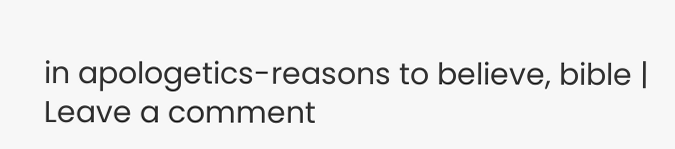in apologetics-reasons to believe, bible | Leave a comment